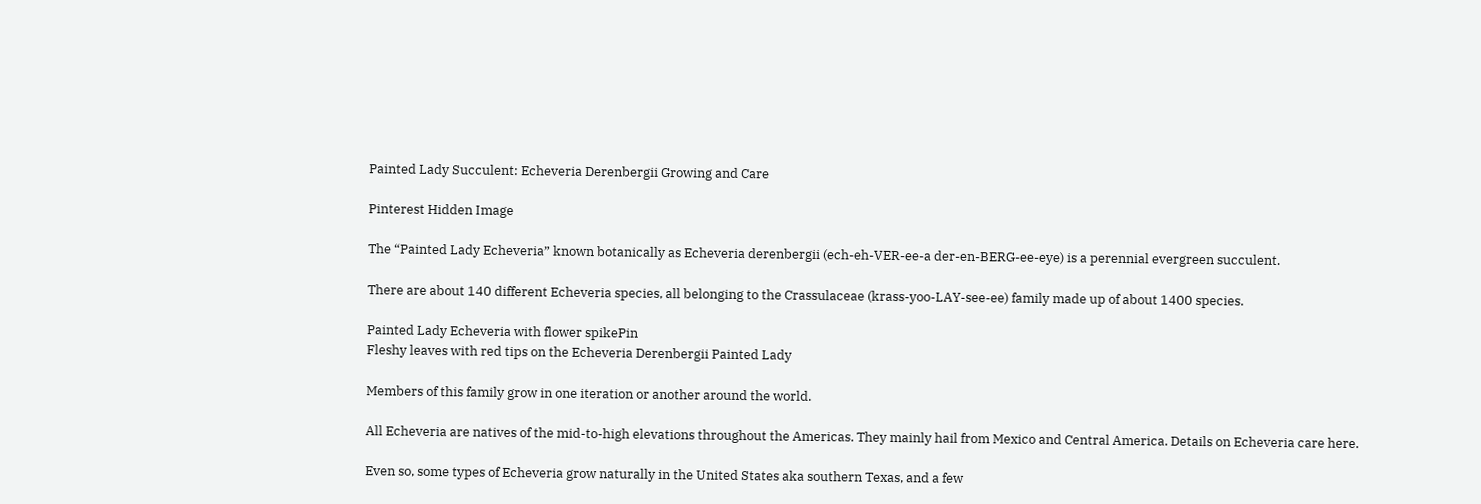Painted Lady Succulent: Echeveria Derenbergii Growing and Care

Pinterest Hidden Image

The “Painted Lady Echeveria” known botanically as Echeveria derenbergii (ech-eh-VER-ee-a der-en-BERG-ee-eye) is a perennial evergreen succulent.

There are about 140 different Echeveria species, all belonging to the Crassulaceae (krass-yoo-LAY-see-ee) family made up of about 1400 species.

Painted Lady Echeveria with flower spikePin
Fleshy leaves with red tips on the Echeveria Derenbergii Painted Lady

Members of this family grow in one iteration or another around the world.

All Echeveria are natives of the mid-to-high elevations throughout the Americas. They mainly hail from Mexico and Central America. Details on Echeveria care here.

Even so, some types of Echeveria grow naturally in the United States aka southern Texas, and a few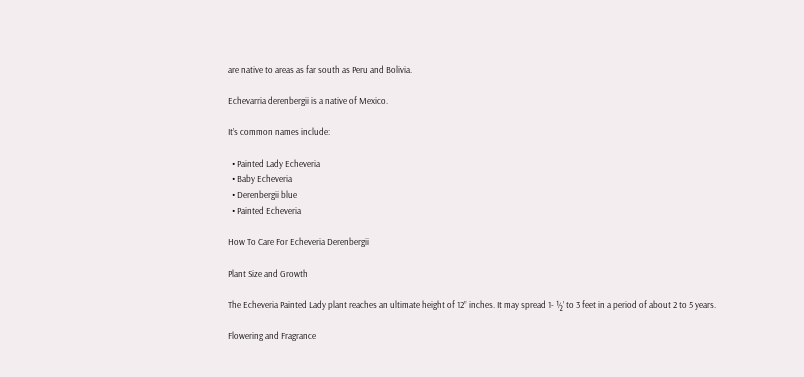are native to areas as far south as Peru and Bolivia.

Echevarria derenbergii is a native of Mexico.

It’s common names include:

  • Painted Lady Echeveria
  • Baby Echeveria
  • Derenbergii blue
  • Painted Echeveria

How To Care For Echeveria Derenbergii

Plant Size and Growth

The Echeveria Painted Lady plant reaches an ultimate height of 12” inches. It may spread 1- ½’ to 3 feet in a period of about 2 to 5 years.

Flowering and Fragrance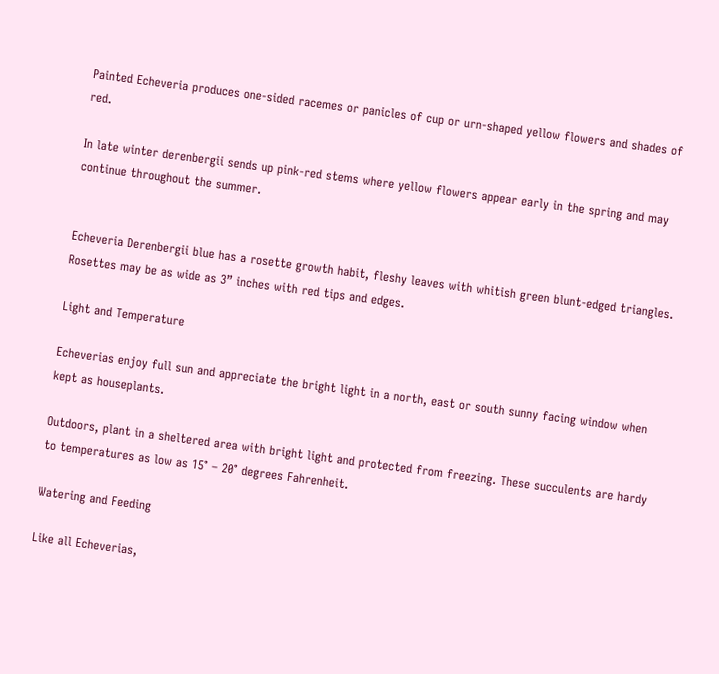Painted Echeveria produces one-sided racemes or panicles of cup or urn-shaped yellow flowers and shades of red.

In late winter derenbergii sends up pink-red stems where yellow flowers appear early in the spring and may continue throughout the summer.


Echeveria Derenbergii blue has a rosette growth habit, fleshy leaves with whitish green blunt-edged triangles. Rosettes may be as wide as 3” inches with red tips and edges.

Light and Temperature

Echeverias enjoy full sun and appreciate the bright light in a north, east or south sunny facing window when kept as houseplants.

Outdoors, plant in a sheltered area with bright light and protected from freezing. These succulents are hardy to temperatures as low as 15° – 20° degrees Fahrenheit.

Watering and Feeding

Like all Echeverias,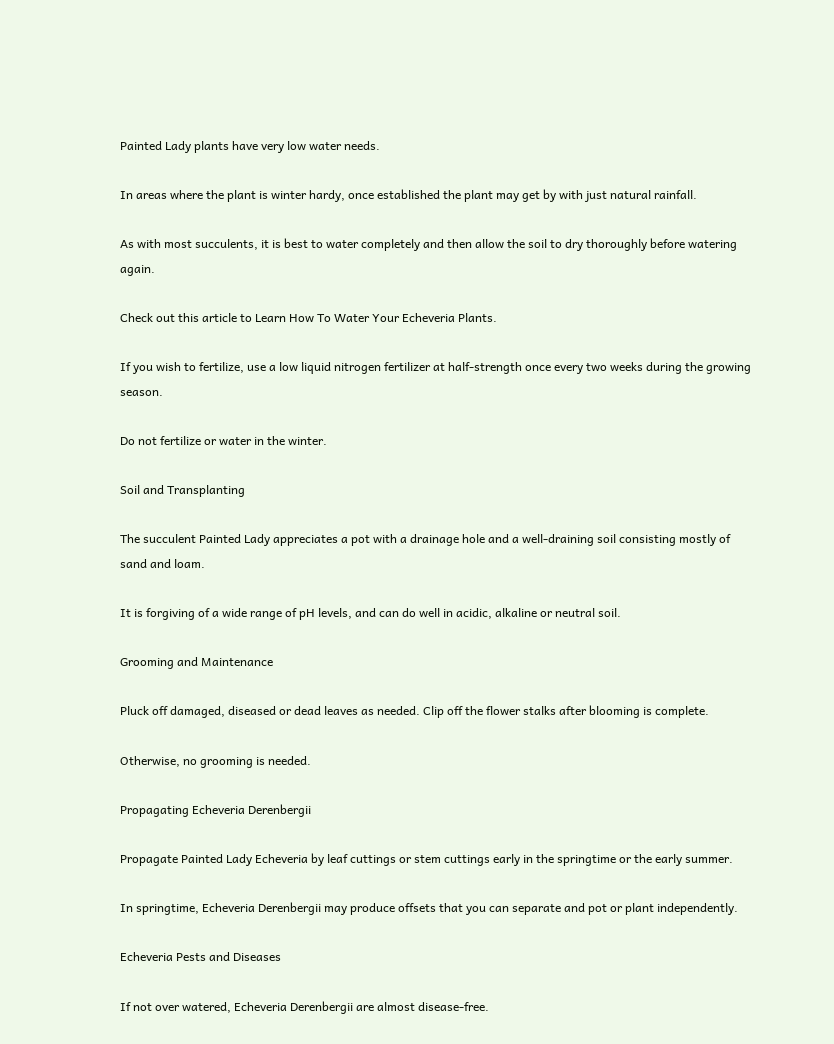Painted Lady plants have very low water needs.

In areas where the plant is winter hardy, once established the plant may get by with just natural rainfall.

As with most succulents, it is best to water completely and then allow the soil to dry thoroughly before watering again.

Check out this article to Learn How To Water Your Echeveria Plants.

If you wish to fertilize, use a low liquid nitrogen fertilizer at half-strength once every two weeks during the growing season.

Do not fertilize or water in the winter.

Soil and Transplanting

The succulent Painted Lady appreciates a pot with a drainage hole and a well-draining soil consisting mostly of sand and loam.

It is forgiving of a wide range of pH levels, and can do well in acidic, alkaline or neutral soil.

Grooming and Maintenance

Pluck off damaged, diseased or dead leaves as needed. Clip off the flower stalks after blooming is complete.

Otherwise, no grooming is needed.

Propagating Echeveria Derenbergii

Propagate Painted Lady Echeveria by leaf cuttings or stem cuttings early in the springtime or the early summer.

In springtime, Echeveria Derenbergii may produce offsets that you can separate and pot or plant independently.

Echeveria Pests and Diseases

If not over watered, Echeveria Derenbergii are almost disease-free.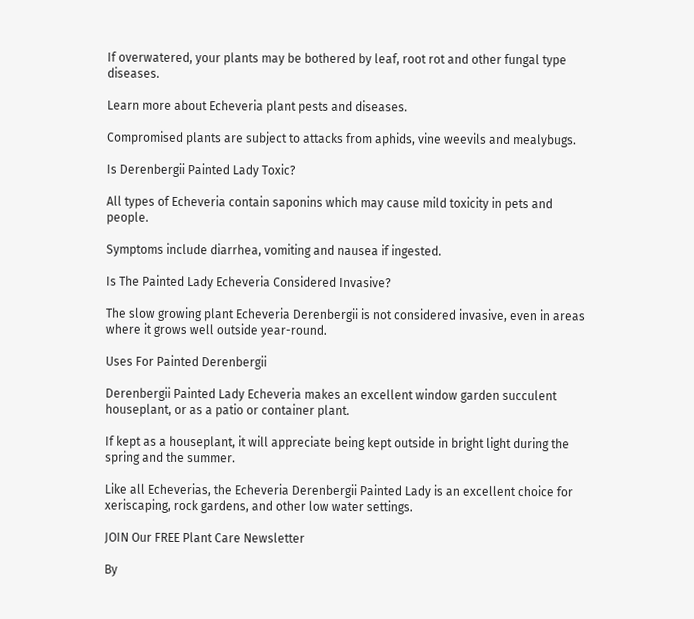If overwatered, your plants may be bothered by leaf, root rot and other fungal type diseases.

Learn more about Echeveria plant pests and diseases.

Compromised plants are subject to attacks from aphids, vine weevils and mealybugs.

Is Derenbergii Painted Lady Toxic?

All types of Echeveria contain saponins which may cause mild toxicity in pets and people.

Symptoms include diarrhea, vomiting and nausea if ingested.

Is The Painted Lady Echeveria Considered Invasive?

The slow growing plant Echeveria Derenbergii is not considered invasive, even in areas where it grows well outside year-round.

Uses For Painted Derenbergii

Derenbergii Painted Lady Echeveria makes an excellent window garden succulent houseplant, or as a patio or container plant.

If kept as a houseplant, it will appreciate being kept outside in bright light during the spring and the summer.

Like all Echeverias, the Echeveria Derenbergii Painted Lady is an excellent choice for xeriscaping, rock gardens, and other low water settings.

JOIN Our FREE Plant Care Newsletter

By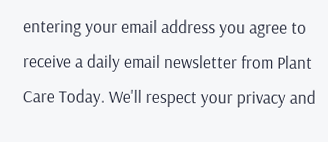entering your email address you agree to receive a daily email newsletter from Plant Care Today. We'll respect your privacy and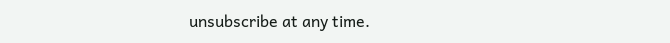unsubscribe at any time.